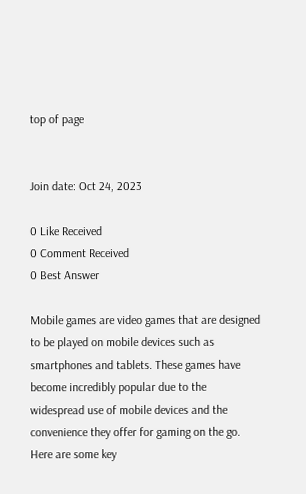top of page


Join date: Oct 24, 2023

0 Like Received
0 Comment Received
0 Best Answer

Mobile games are video games that are designed to be played on mobile devices such as smartphones and tablets. These games have become incredibly popular due to the widespread use of mobile devices and the convenience they offer for gaming on the go. Here are some key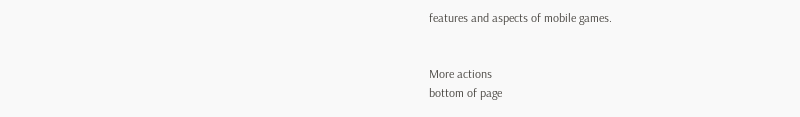features and aspects of mobile games.


More actions
bottom of page